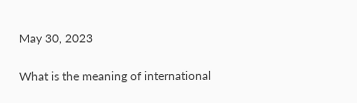May 30, 2023

What is the meaning of international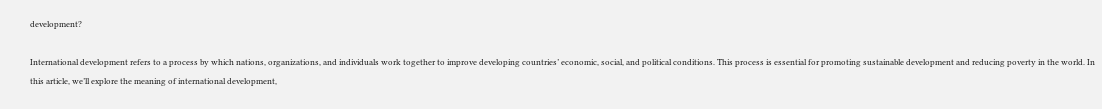development?

International development refers to a process by which nations, organizations, and individuals work together to improve developing countries’ economic, social, and political conditions. This process is essential for promoting sustainable development and reducing poverty in the world. In this article, we’ll explore the meaning of international development,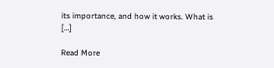its importance, and how it works. What is […]

Read More